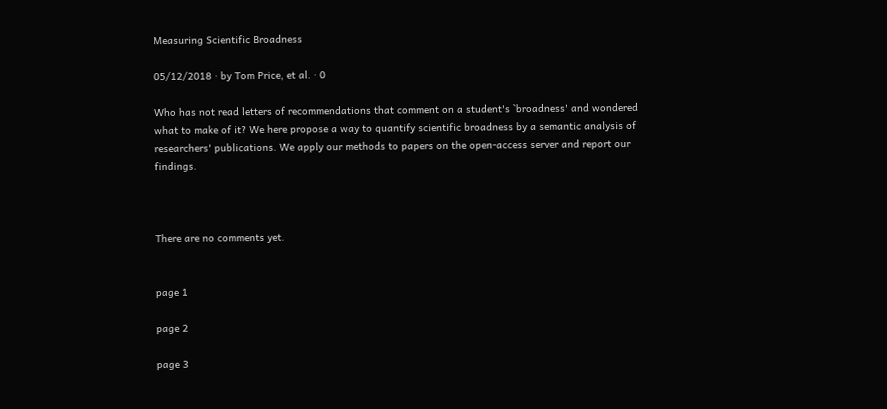Measuring Scientific Broadness

05/12/2018 ∙ by Tom Price, et al. ∙ 0

Who has not read letters of recommendations that comment on a student's `broadness' and wondered what to make of it? We here propose a way to quantify scientific broadness by a semantic analysis of researchers' publications. We apply our methods to papers on the open-access server and report our findings.



There are no comments yet.


page 1

page 2

page 3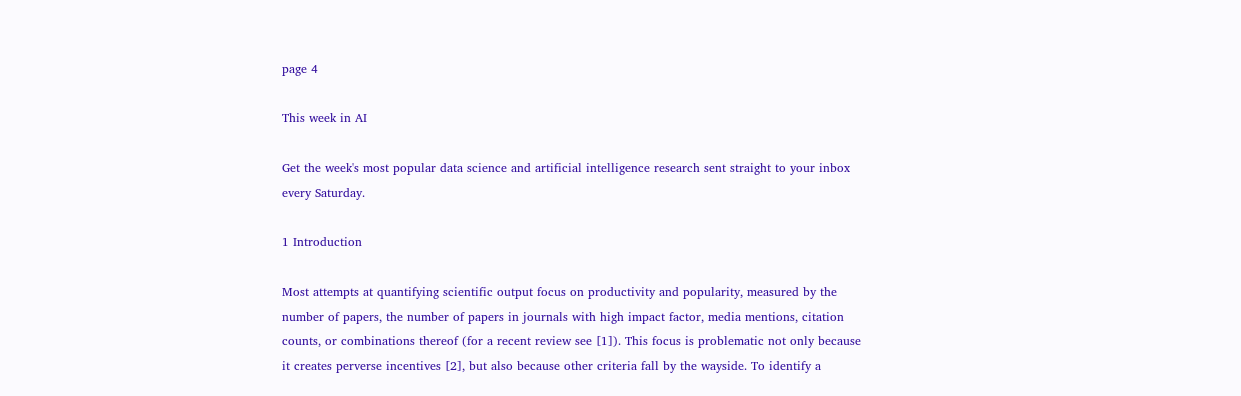page 4

This week in AI

Get the week's most popular data science and artificial intelligence research sent straight to your inbox every Saturday.

1 Introduction

Most attempts at quantifying scientific output focus on productivity and popularity, measured by the number of papers, the number of papers in journals with high impact factor, media mentions, citation counts, or combinations thereof (for a recent review see [1]). This focus is problematic not only because it creates perverse incentives [2], but also because other criteria fall by the wayside. To identify a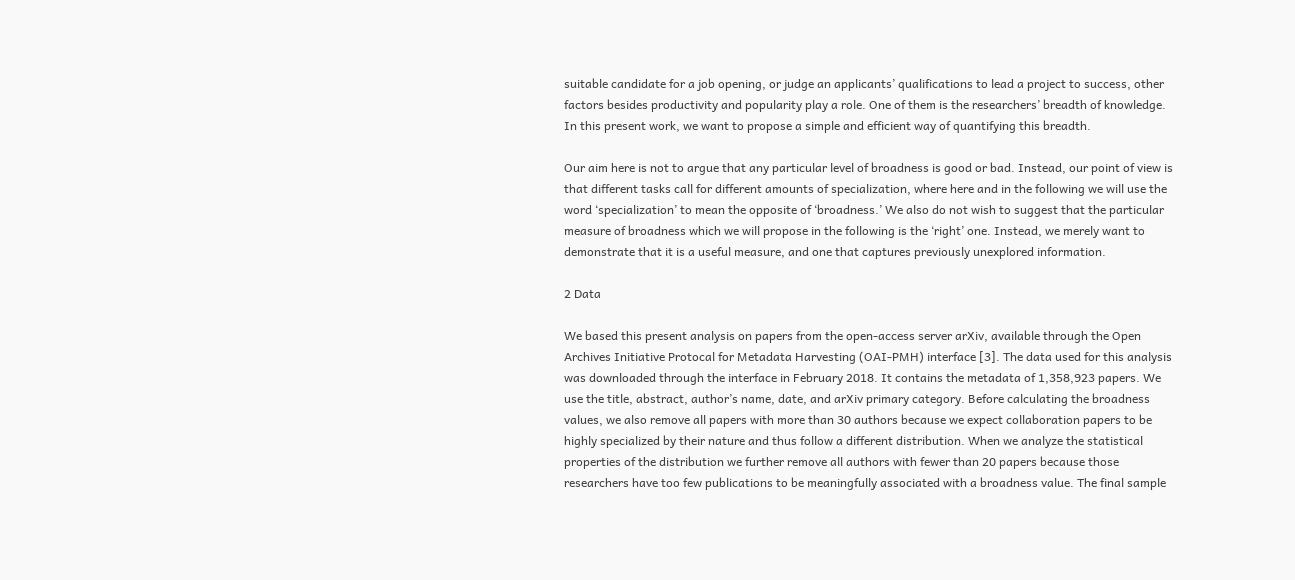suitable candidate for a job opening, or judge an applicants’ qualifications to lead a project to success, other factors besides productivity and popularity play a role. One of them is the researchers’ breadth of knowledge. In this present work, we want to propose a simple and efficient way of quantifying this breadth.

Our aim here is not to argue that any particular level of broadness is good or bad. Instead, our point of view is that different tasks call for different amounts of specialization, where here and in the following we will use the word ‘specialization’ to mean the opposite of ‘broadness.’ We also do not wish to suggest that the particular measure of broadness which we will propose in the following is the ‘right’ one. Instead, we merely want to demonstrate that it is a useful measure, and one that captures previously unexplored information.

2 Data

We based this present analysis on papers from the open-access server arXiv, available through the Open Archives Initiative Protocal for Metadata Harvesting (OAI-PMH) interface [3]. The data used for this analysis was downloaded through the interface in February 2018. It contains the metadata of 1,358,923 papers. We use the title, abstract, author’s name, date, and arXiv primary category. Before calculating the broadness values, we also remove all papers with more than 30 authors because we expect collaboration papers to be highly specialized by their nature and thus follow a different distribution. When we analyze the statistical properties of the distribution we further remove all authors with fewer than 20 papers because those researchers have too few publications to be meaningfully associated with a broadness value. The final sample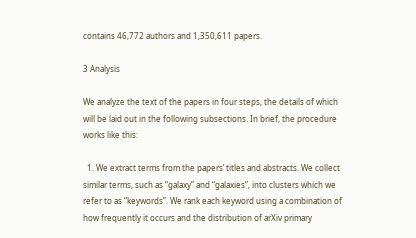contains 46,772 authors and 1,350,611 papers.

3 Analysis

We analyze the text of the papers in four steps, the details of which will be laid out in the following subsections. In brief, the procedure works like this:

  1. We extract terms from the papers’ titles and abstracts. We collect similar terms, such as “galaxy” and “galaxies”, into clusters which we refer to as “keywords”. We rank each keyword using a combination of how frequently it occurs and the distribution of arXiv primary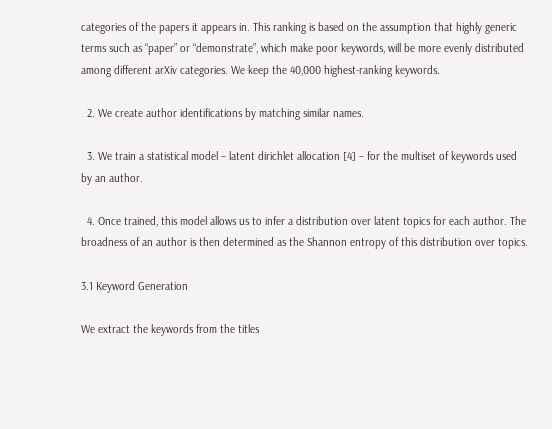categories of the papers it appears in. This ranking is based on the assumption that highly generic terms such as “paper” or “demonstrate”, which make poor keywords, will be more evenly distributed among different arXiv categories. We keep the 40,000 highest-ranking keywords.

  2. We create author identifications by matching similar names.

  3. We train a statistical model – latent dirichlet allocation [4] – for the multiset of keywords used by an author.

  4. Once trained, this model allows us to infer a distribution over latent topics for each author. The broadness of an author is then determined as the Shannon entropy of this distribution over topics.

3.1 Keyword Generation

We extract the keywords from the titles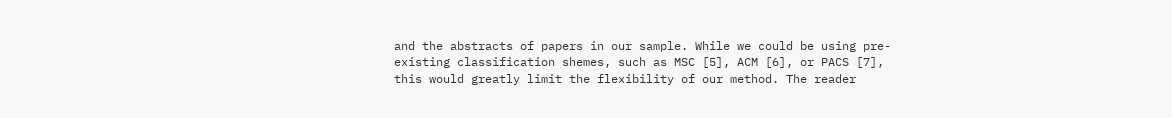and the abstracts of papers in our sample. While we could be using pre-existing classification shemes, such as MSC [5], ACM [6], or PACS [7], this would greatly limit the flexibility of our method. The reader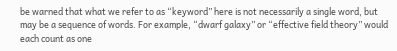be warned that what we refer to as “keyword” here is not necessarily a single word, but may be a sequence of words. For example, “dwarf galaxy” or “effective field theory” would each count as one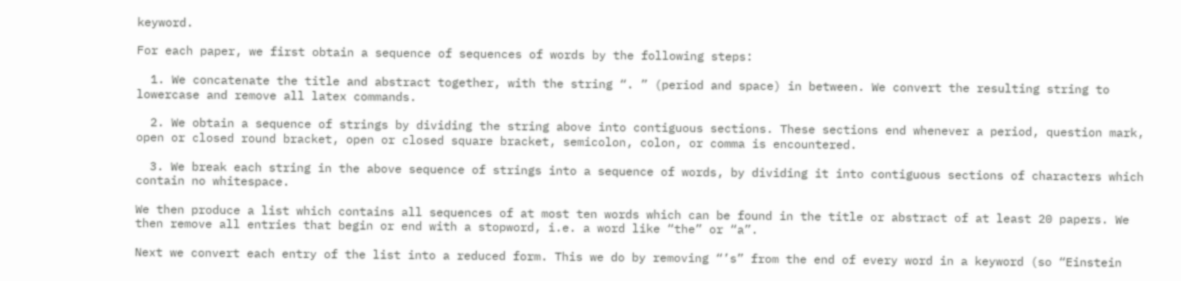keyword.

For each paper, we first obtain a sequence of sequences of words by the following steps:

  1. We concatenate the title and abstract together, with the string “. ” (period and space) in between. We convert the resulting string to lowercase and remove all latex commands.

  2. We obtain a sequence of strings by dividing the string above into contiguous sections. These sections end whenever a period, question mark, open or closed round bracket, open or closed square bracket, semicolon, colon, or comma is encountered.

  3. We break each string in the above sequence of strings into a sequence of words, by dividing it into contiguous sections of characters which contain no whitespace.

We then produce a list which contains all sequences of at most ten words which can be found in the title or abstract of at least 20 papers. We then remove all entries that begin or end with a stopword, i.e. a word like “the” or “a”.

Next we convert each entry of the list into a reduced form. This we do by removing “’s” from the end of every word in a keyword (so “Einstein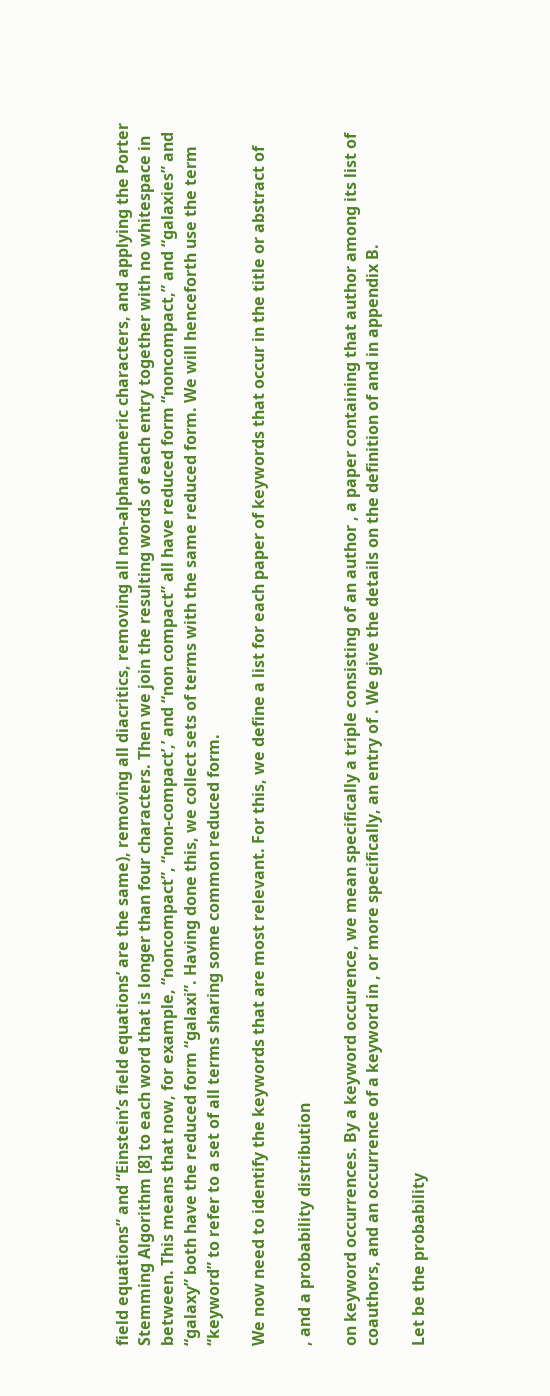field equations” and “Einstein’s field equations’ are the same), removing all diacritics, removing all non-alphanumeric characters, and applying the Porter Stemming Algorithm [8] to each word that is longer than four characters. Then we join the resulting words of each entry together with no whitespace in between. This means that now, for example, “noncompact”, “non-compact’,’ and “non compact” all have reduced form “noncompact,” and “galaxies” and “galaxy” both have the reduced form “galaxi”. Having done this, we collect sets of terms with the same reduced form. We will henceforth use the term “keyword” to refer to a set of all terms sharing some common reduced form.

We now need to identify the keywords that are most relevant. For this, we define a list for each paper of keywords that occur in the title or abstract of

, and a probability distribution

on keyword occurrences. By a keyword occurence, we mean specifically a triple consisting of an author , a paper containing that author among its list of coauthors, and an occurrence of a keyword in , or more specifically, an entry of . We give the details on the definition of and in appendix B.

Let be the probability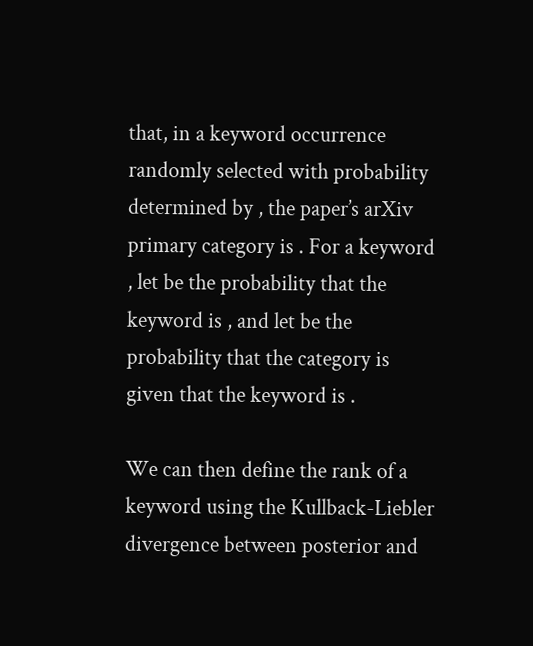that, in a keyword occurrence randomly selected with probability determined by , the paper’s arXiv primary category is . For a keyword , let be the probability that the keyword is , and let be the probability that the category is given that the keyword is .

We can then define the rank of a keyword using the Kullback-Liebler divergence between posterior and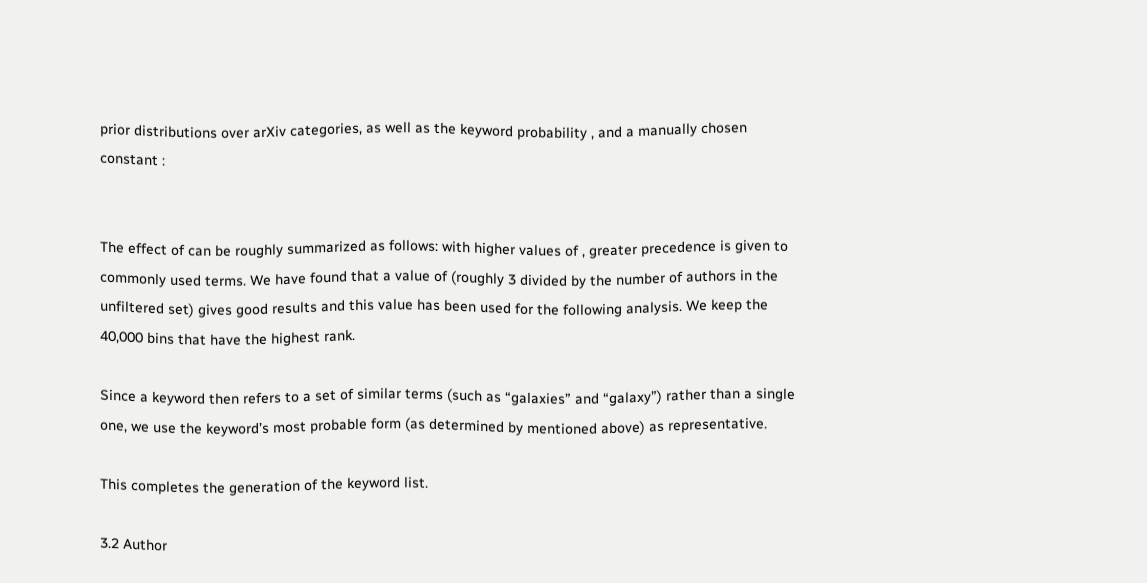prior distributions over arXiv categories, as well as the keyword probability , and a manually chosen constant :


The effect of can be roughly summarized as follows: with higher values of , greater precedence is given to commonly used terms. We have found that a value of (roughly 3 divided by the number of authors in the unfiltered set) gives good results and this value has been used for the following analysis. We keep the 40,000 bins that have the highest rank.

Since a keyword then refers to a set of similar terms (such as “galaxies” and “galaxy”) rather than a single one, we use the keyword’s most probable form (as determined by mentioned above) as representative.

This completes the generation of the keyword list.

3.2 Author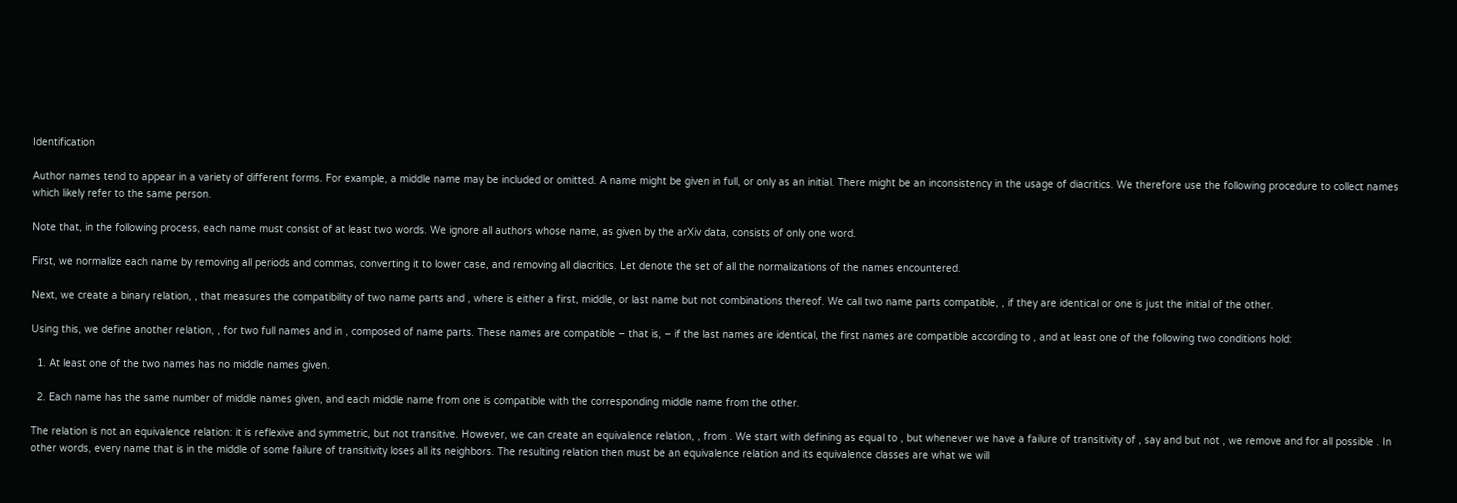Identification

Author names tend to appear in a variety of different forms. For example, a middle name may be included or omitted. A name might be given in full, or only as an initial. There might be an inconsistency in the usage of diacritics. We therefore use the following procedure to collect names which likely refer to the same person.

Note that, in the following process, each name must consist of at least two words. We ignore all authors whose name, as given by the arXiv data, consists of only one word.

First, we normalize each name by removing all periods and commas, converting it to lower case, and removing all diacritics. Let denote the set of all the normalizations of the names encountered.

Next, we create a binary relation, , that measures the compatibility of two name parts and , where is either a first, middle, or last name but not combinations thereof. We call two name parts compatible, , if they are identical or one is just the initial of the other.

Using this, we define another relation, , for two full names and in , composed of name parts. These names are compatible – that is, – if the last names are identical, the first names are compatible according to , and at least one of the following two conditions hold:

  1. At least one of the two names has no middle names given.

  2. Each name has the same number of middle names given, and each middle name from one is compatible with the corresponding middle name from the other.

The relation is not an equivalence relation: it is reflexive and symmetric, but not transitive. However, we can create an equivalence relation, , from . We start with defining as equal to , but whenever we have a failure of transitivity of , say and but not , we remove and for all possible . In other words, every name that is in the middle of some failure of transitivity loses all its neighbors. The resulting relation then must be an equivalence relation and its equivalence classes are what we will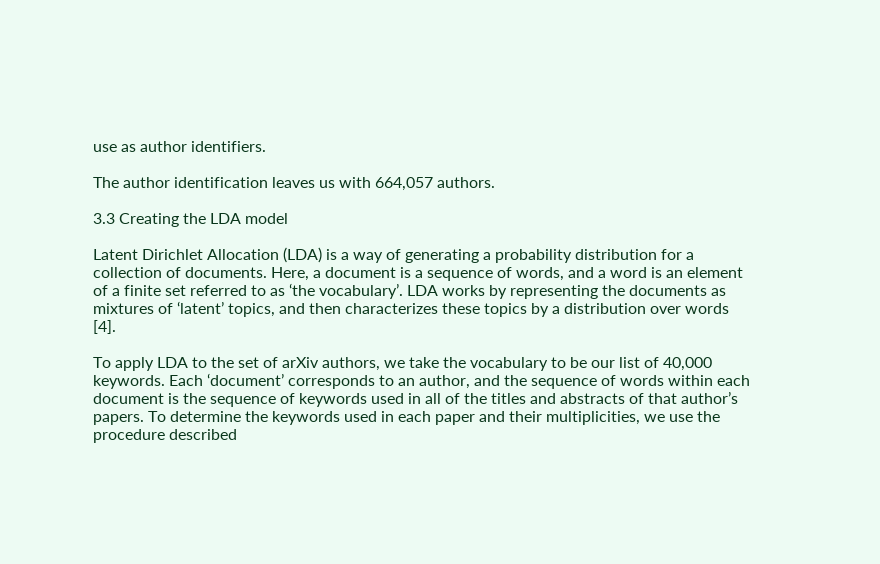use as author identifiers.

The author identification leaves us with 664,057 authors.

3.3 Creating the LDA model

Latent Dirichlet Allocation (LDA) is a way of generating a probability distribution for a collection of documents. Here, a document is a sequence of words, and a word is an element of a finite set referred to as ‘the vocabulary’. LDA works by representing the documents as mixtures of ‘latent’ topics, and then characterizes these topics by a distribution over words [4].

To apply LDA to the set of arXiv authors, we take the vocabulary to be our list of 40,000 keywords. Each ‘document’ corresponds to an author, and the sequence of words within each document is the sequence of keywords used in all of the titles and abstracts of that author’s papers. To determine the keywords used in each paper and their multiplicities, we use the procedure described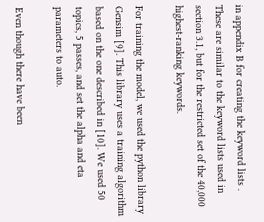in appendix B for creating the keyword lists . These are similar to the keyword lists used in section 3.1, but for the restricted set of the 40,000 highest-ranking keywords.

For training the model, we used the python library Gensim [9]. This library uses a training algorithm based on the one described in [10]. We used 50 topics, 5 passes, and set the alpha and eta parameters to auto.

Even though there have been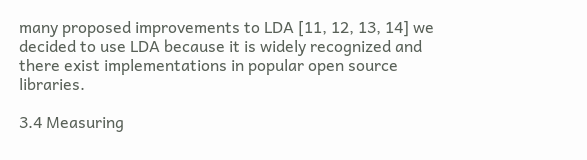many proposed improvements to LDA [11, 12, 13, 14] we decided to use LDA because it is widely recognized and there exist implementations in popular open source libraries.

3.4 Measuring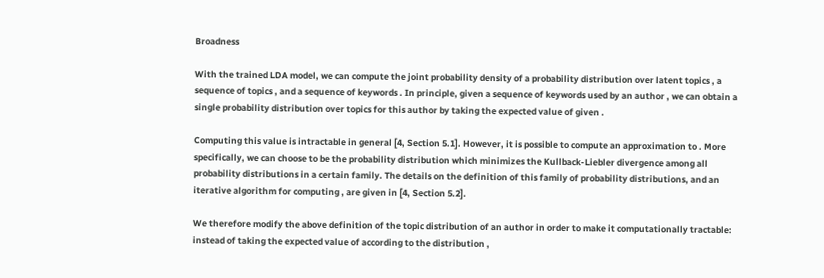Broadness

With the trained LDA model, we can compute the joint probability density of a probability distribution over latent topics , a sequence of topics , and a sequence of keywords . In principle, given a sequence of keywords used by an author , we can obtain a single probability distribution over topics for this author by taking the expected value of given .

Computing this value is intractable in general [4, Section 5.1]. However, it is possible to compute an approximation to . More specifically, we can choose to be the probability distribution which minimizes the Kullback-Liebler divergence among all probability distributions in a certain family. The details on the definition of this family of probability distributions, and an iterative algorithm for computing , are given in [4, Section 5.2].

We therefore modify the above definition of the topic distribution of an author in order to make it computationally tractable: instead of taking the expected value of according to the distribution ,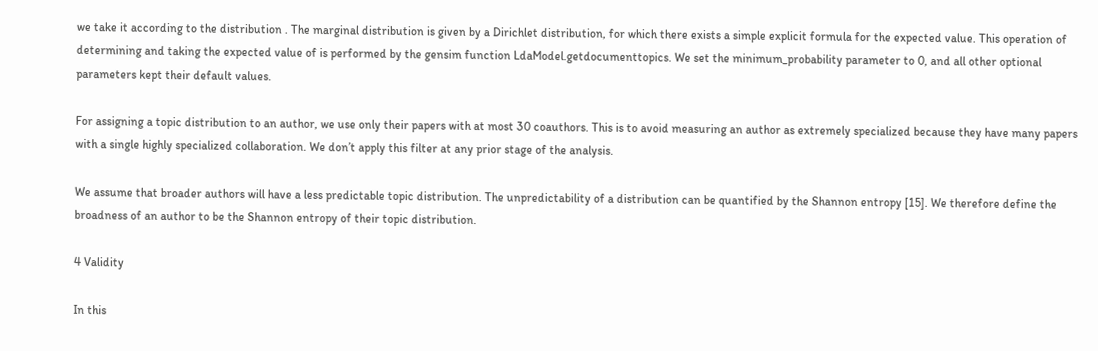we take it according to the distribution . The marginal distribution is given by a Dirichlet distribution, for which there exists a simple explicit formula for the expected value. This operation of determining and taking the expected value of is performed by the gensim function LdaModel.getdocumenttopics. We set the minimum_probability parameter to 0, and all other optional parameters kept their default values.

For assigning a topic distribution to an author, we use only their papers with at most 30 coauthors. This is to avoid measuring an author as extremely specialized because they have many papers with a single highly specialized collaboration. We don’t apply this filter at any prior stage of the analysis.

We assume that broader authors will have a less predictable topic distribution. The unpredictability of a distribution can be quantified by the Shannon entropy [15]. We therefore define the broadness of an author to be the Shannon entropy of their topic distribution.

4 Validity

In this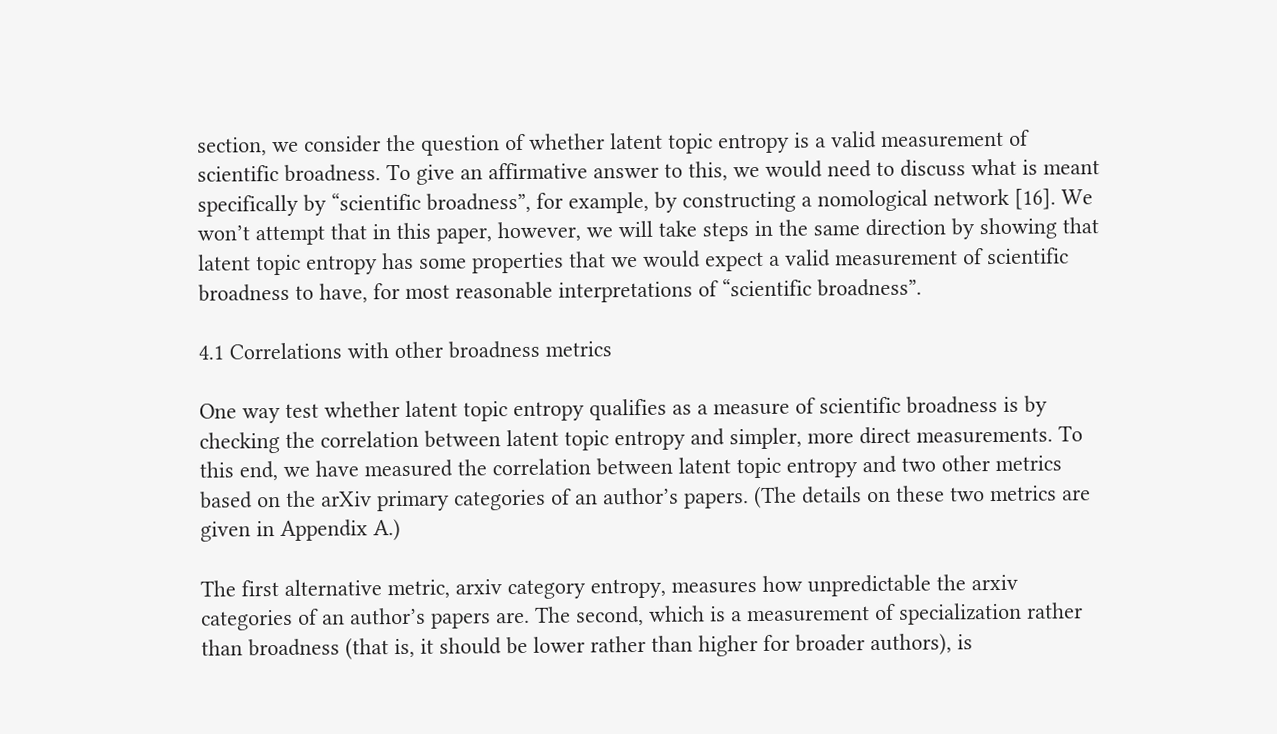section, we consider the question of whether latent topic entropy is a valid measurement of scientific broadness. To give an affirmative answer to this, we would need to discuss what is meant specifically by “scientific broadness”, for example, by constructing a nomological network [16]. We won’t attempt that in this paper, however, we will take steps in the same direction by showing that latent topic entropy has some properties that we would expect a valid measurement of scientific broadness to have, for most reasonable interpretations of “scientific broadness”.

4.1 Correlations with other broadness metrics

One way test whether latent topic entropy qualifies as a measure of scientific broadness is by checking the correlation between latent topic entropy and simpler, more direct measurements. To this end, we have measured the correlation between latent topic entropy and two other metrics based on the arXiv primary categories of an author’s papers. (The details on these two metrics are given in Appendix A.)

The first alternative metric, arxiv category entropy, measures how unpredictable the arxiv categories of an author’s papers are. The second, which is a measurement of specialization rather than broadness (that is, it should be lower rather than higher for broader authors), is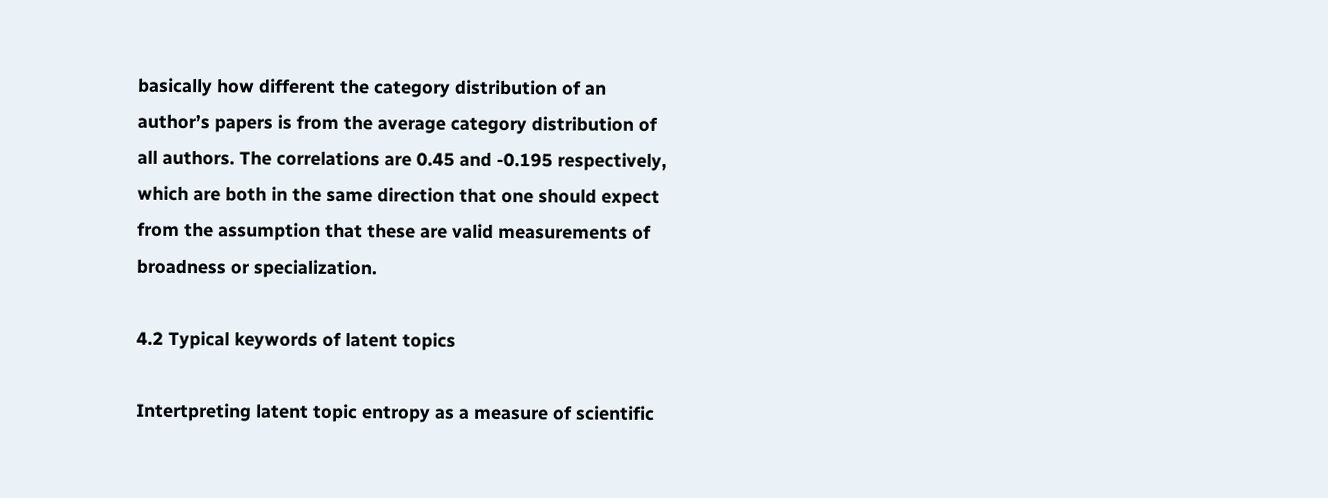basically how different the category distribution of an author’s papers is from the average category distribution of all authors. The correlations are 0.45 and -0.195 respectively, which are both in the same direction that one should expect from the assumption that these are valid measurements of broadness or specialization.

4.2 Typical keywords of latent topics

Intertpreting latent topic entropy as a measure of scientific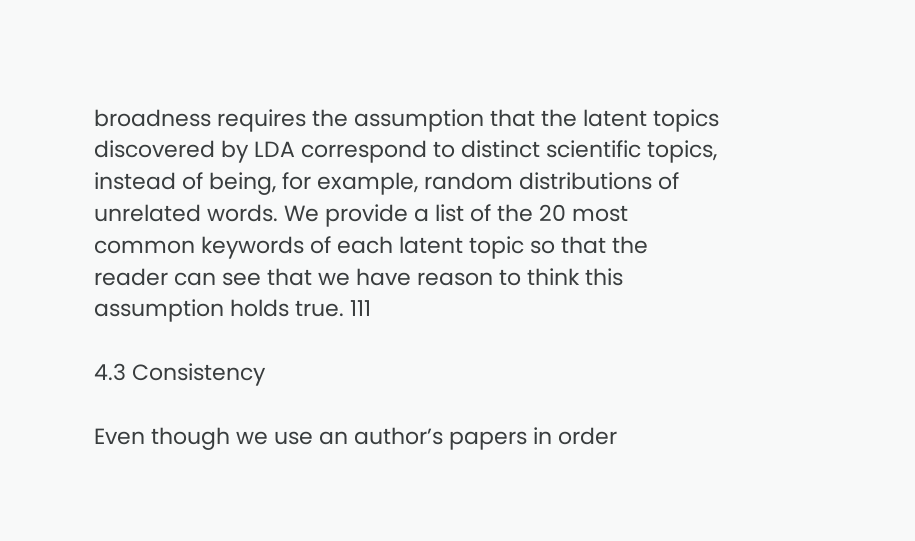broadness requires the assumption that the latent topics discovered by LDA correspond to distinct scientific topics, instead of being, for example, random distributions of unrelated words. We provide a list of the 20 most common keywords of each latent topic so that the reader can see that we have reason to think this assumption holds true. 111

4.3 Consistency

Even though we use an author’s papers in order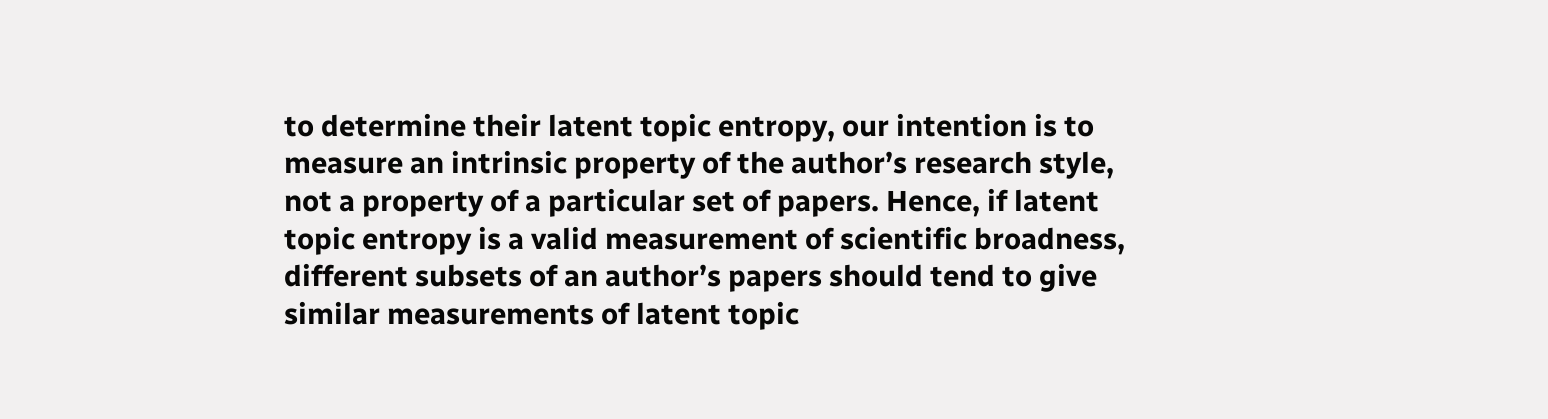to determine their latent topic entropy, our intention is to measure an intrinsic property of the author’s research style, not a property of a particular set of papers. Hence, if latent topic entropy is a valid measurement of scientific broadness, different subsets of an author’s papers should tend to give similar measurements of latent topic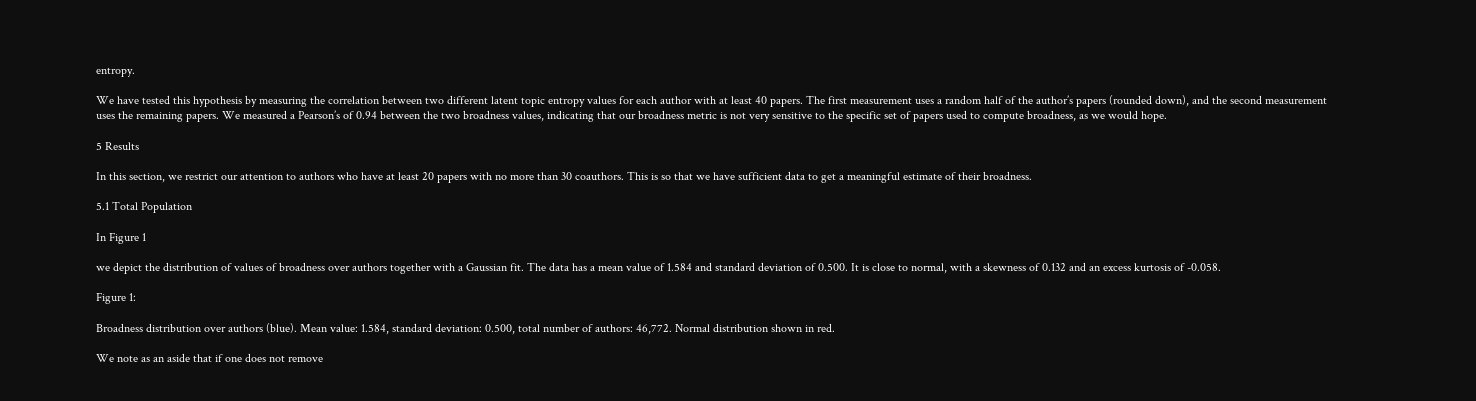entropy.

We have tested this hypothesis by measuring the correlation between two different latent topic entropy values for each author with at least 40 papers. The first measurement uses a random half of the author’s papers (rounded down), and the second measurement uses the remaining papers. We measured a Pearson’s of 0.94 between the two broadness values, indicating that our broadness metric is not very sensitive to the specific set of papers used to compute broadness, as we would hope.

5 Results

In this section, we restrict our attention to authors who have at least 20 papers with no more than 30 coauthors. This is so that we have sufficient data to get a meaningful estimate of their broadness.

5.1 Total Population

In Figure 1

we depict the distribution of values of broadness over authors together with a Gaussian fit. The data has a mean value of 1.584 and standard deviation of 0.500. It is close to normal, with a skewness of 0.132 and an excess kurtosis of -0.058.

Figure 1:

Broadness distribution over authors (blue). Mean value: 1.584, standard deviation: 0.500, total number of authors: 46,772. Normal distribution shown in red.

We note as an aside that if one does not remove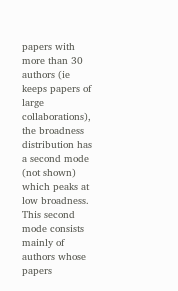papers with more than 30 authors (ie keeps papers of large collaborations), the broadness distribution has a second mode (not shown) which peaks at low broadness. This second mode consists mainly of authors whose papers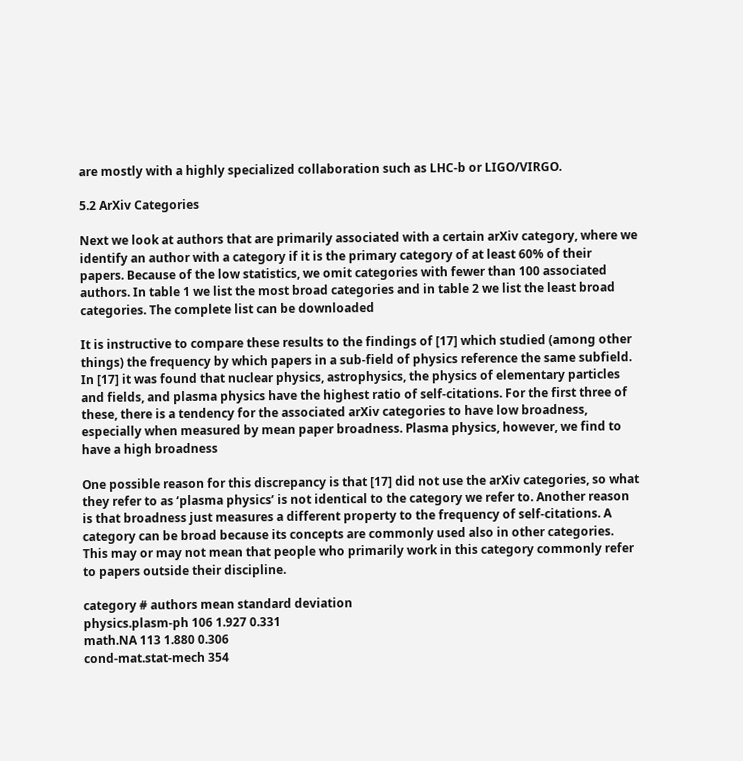are mostly with a highly specialized collaboration such as LHC-b or LIGO/VIRGO.

5.2 ArXiv Categories

Next we look at authors that are primarily associated with a certain arXiv category, where we identify an author with a category if it is the primary category of at least 60% of their papers. Because of the low statistics, we omit categories with fewer than 100 associated authors. In table 1 we list the most broad categories and in table 2 we list the least broad categories. The complete list can be downloaded

It is instructive to compare these results to the findings of [17] which studied (among other things) the frequency by which papers in a sub-field of physics reference the same subfield. In [17] it was found that nuclear physics, astrophysics, the physics of elementary particles and fields, and plasma physics have the highest ratio of self-citations. For the first three of these, there is a tendency for the associated arXiv categories to have low broadness, especially when measured by mean paper broadness. Plasma physics, however, we find to have a high broadness

One possible reason for this discrepancy is that [17] did not use the arXiv categories, so what they refer to as ‘plasma physics’ is not identical to the category we refer to. Another reason is that broadness just measures a different property to the frequency of self-citations. A category can be broad because its concepts are commonly used also in other categories. This may or may not mean that people who primarily work in this category commonly refer to papers outside their discipline.

category # authors mean standard deviation
physics.plasm-ph 106 1.927 0.331
math.NA 113 1.880 0.306
cond-mat.stat-mech 354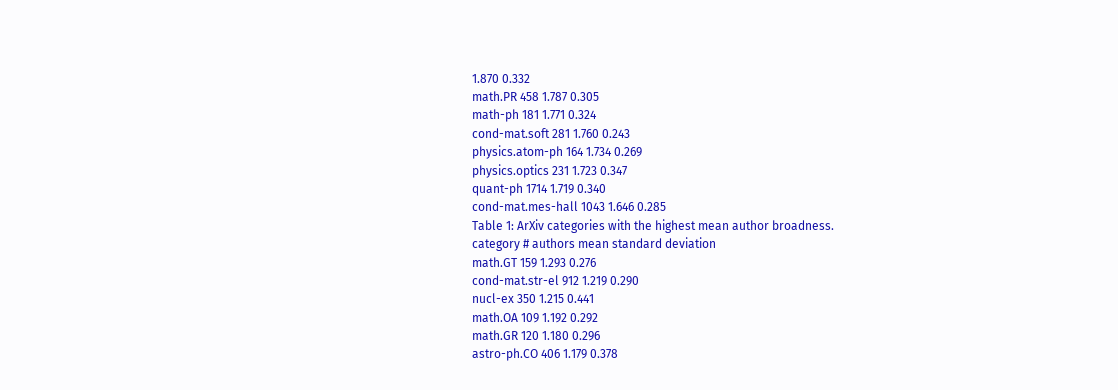1.870 0.332
math.PR 458 1.787 0.305
math-ph 181 1.771 0.324
cond-mat.soft 281 1.760 0.243
physics.atom-ph 164 1.734 0.269
physics.optics 231 1.723 0.347
quant-ph 1714 1.719 0.340
cond-mat.mes-hall 1043 1.646 0.285
Table 1: ArXiv categories with the highest mean author broadness.
category # authors mean standard deviation
math.GT 159 1.293 0.276
cond-mat.str-el 912 1.219 0.290
nucl-ex 350 1.215 0.441
math.OA 109 1.192 0.292
math.GR 120 1.180 0.296
astro-ph.CO 406 1.179 0.378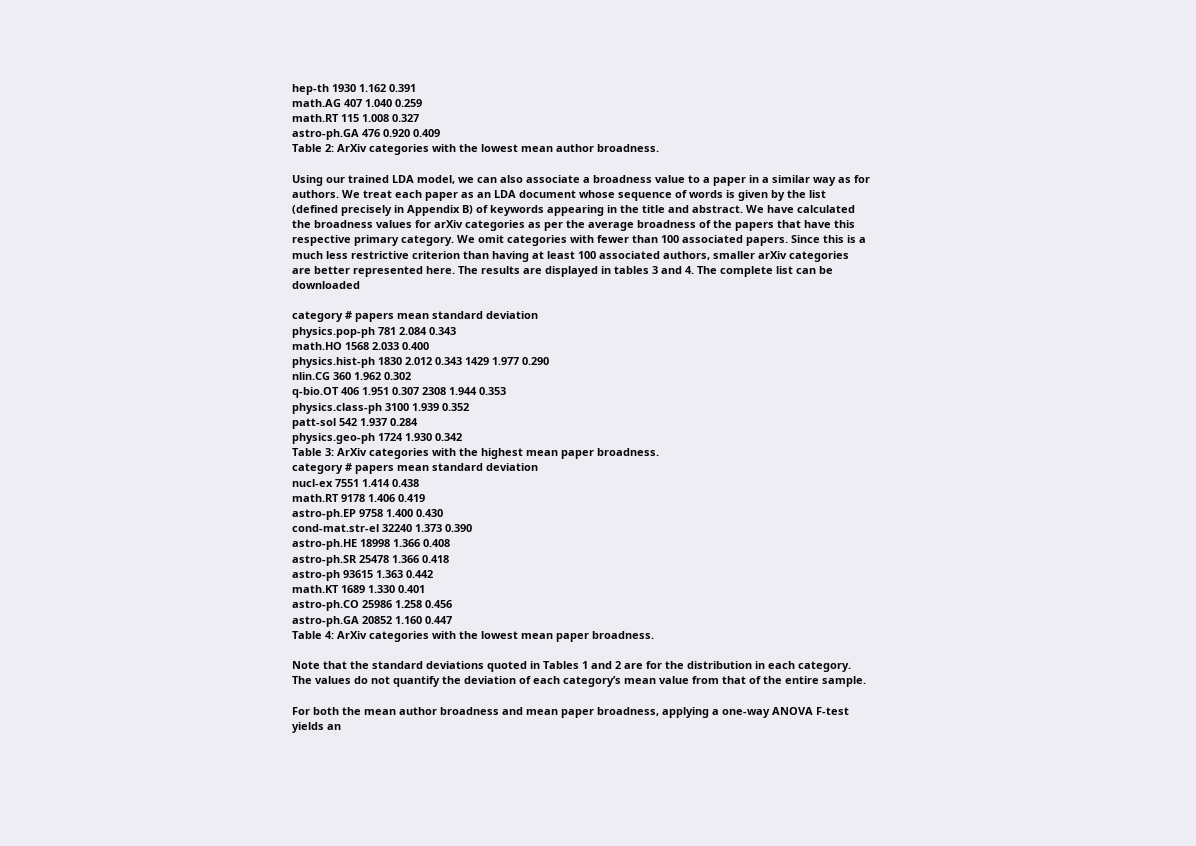hep-th 1930 1.162 0.391
math.AG 407 1.040 0.259
math.RT 115 1.008 0.327
astro-ph.GA 476 0.920 0.409
Table 2: ArXiv categories with the lowest mean author broadness.

Using our trained LDA model, we can also associate a broadness value to a paper in a similar way as for authors. We treat each paper as an LDA document whose sequence of words is given by the list (defined precisely in Appendix B) of keywords appearing in the title and abstract. We have calculated the broadness values for arXiv categories as per the average broadness of the papers that have this respective primary category. We omit categories with fewer than 100 associated papers. Since this is a much less restrictive criterion than having at least 100 associated authors, smaller arXiv categories are better represented here. The results are displayed in tables 3 and 4. The complete list can be downloaded

category # papers mean standard deviation
physics.pop-ph 781 2.084 0.343
math.HO 1568 2.033 0.400
physics.hist-ph 1830 2.012 0.343 1429 1.977 0.290
nlin.CG 360 1.962 0.302
q-bio.OT 406 1.951 0.307 2308 1.944 0.353
physics.class-ph 3100 1.939 0.352
patt-sol 542 1.937 0.284
physics.geo-ph 1724 1.930 0.342
Table 3: ArXiv categories with the highest mean paper broadness.
category # papers mean standard deviation
nucl-ex 7551 1.414 0.438
math.RT 9178 1.406 0.419
astro-ph.EP 9758 1.400 0.430
cond-mat.str-el 32240 1.373 0.390
astro-ph.HE 18998 1.366 0.408
astro-ph.SR 25478 1.366 0.418
astro-ph 93615 1.363 0.442
math.KT 1689 1.330 0.401
astro-ph.CO 25986 1.258 0.456
astro-ph.GA 20852 1.160 0.447
Table 4: ArXiv categories with the lowest mean paper broadness.

Note that the standard deviations quoted in Tables 1 and 2 are for the distribution in each category. The values do not quantify the deviation of each category’s mean value from that of the entire sample.

For both the mean author broadness and mean paper broadness, applying a one-way ANOVA F-test yields an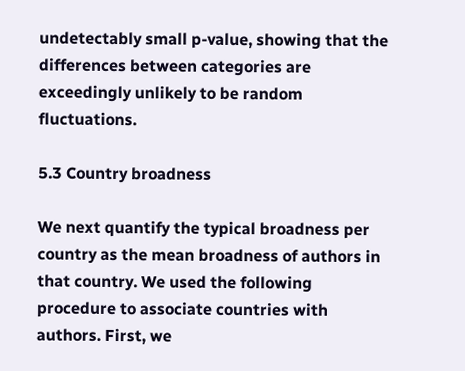undetectably small p-value, showing that the differences between categories are exceedingly unlikely to be random fluctuations.

5.3 Country broadness

We next quantify the typical broadness per country as the mean broadness of authors in that country. We used the following procedure to associate countries with authors. First, we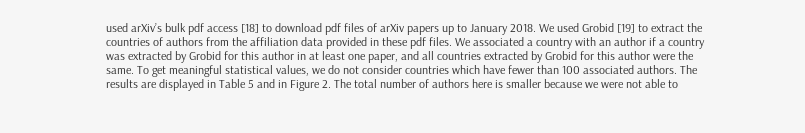used arXiv’s bulk pdf access [18] to download pdf files of arXiv papers up to January 2018. We used Grobid [19] to extract the countries of authors from the affiliation data provided in these pdf files. We associated a country with an author if a country was extracted by Grobid for this author in at least one paper, and all countries extracted by Grobid for this author were the same. To get meaningful statistical values, we do not consider countries which have fewer than 100 associated authors. The results are displayed in Table 5 and in Figure 2. The total number of authors here is smaller because we were not able to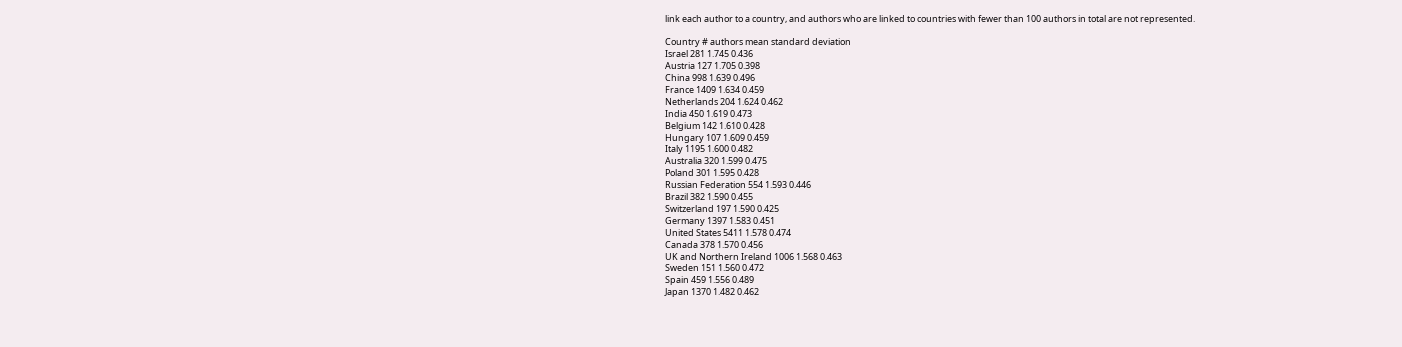link each author to a country, and authors who are linked to countries with fewer than 100 authors in total are not represented.

Country # authors mean standard deviation
Israel 281 1.745 0.436
Austria 127 1.705 0.398
China 998 1.639 0.496
France 1409 1.634 0.459
Netherlands 204 1.624 0.462
India 450 1.619 0.473
Belgium 142 1.610 0.428
Hungary 107 1.609 0.459
Italy 1195 1.600 0.482
Australia 320 1.599 0.475
Poland 301 1.595 0.428
Russian Federation 554 1.593 0.446
Brazil 382 1.590 0.455
Switzerland 197 1.590 0.425
Germany 1397 1.583 0.451
United States 5411 1.578 0.474
Canada 378 1.570 0.456
UK and Northern Ireland 1006 1.568 0.463
Sweden 151 1.560 0.472
Spain 459 1.556 0.489
Japan 1370 1.482 0.462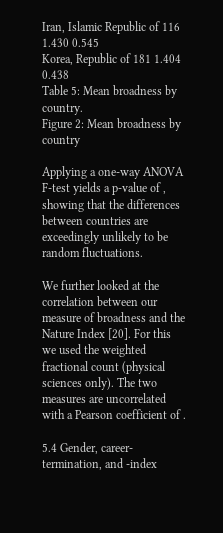Iran, Islamic Republic of 116 1.430 0.545
Korea, Republic of 181 1.404 0.438
Table 5: Mean broadness by country.
Figure 2: Mean broadness by country

Applying a one-way ANOVA F-test yields a p-value of , showing that the differences between countries are exceedingly unlikely to be random fluctuations.

We further looked at the correlation between our measure of broadness and the Nature Index [20]. For this we used the weighted fractional count (physical sciences only). The two measures are uncorrelated with a Pearson coefficient of .

5.4 Gender, career-termination, and -index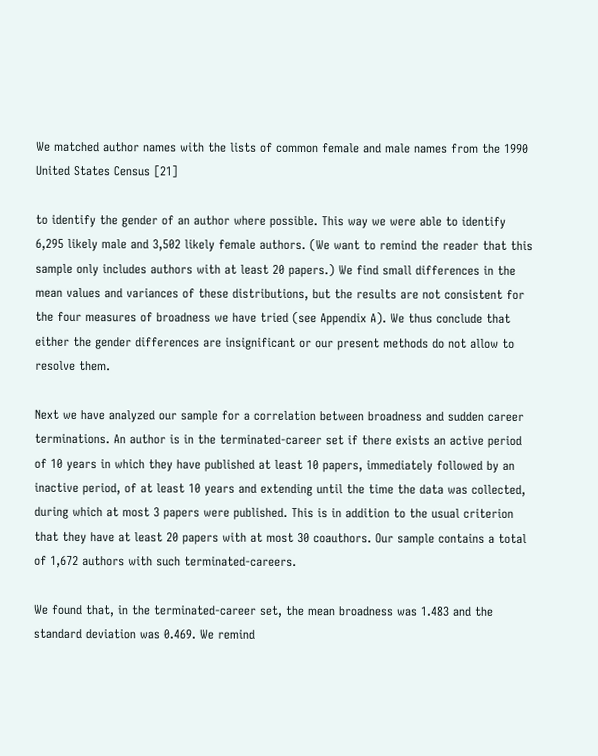We matched author names with the lists of common female and male names from the 1990 United States Census [21]

to identify the gender of an author where possible. This way we were able to identify 6,295 likely male and 3,502 likely female authors. (We want to remind the reader that this sample only includes authors with at least 20 papers.) We find small differences in the mean values and variances of these distributions, but the results are not consistent for the four measures of broadness we have tried (see Appendix A). We thus conclude that either the gender differences are insignificant or our present methods do not allow to resolve them.

Next we have analyzed our sample for a correlation between broadness and sudden career terminations. An author is in the terminated-career set if there exists an active period of 10 years in which they have published at least 10 papers, immediately followed by an inactive period, of at least 10 years and extending until the time the data was collected, during which at most 3 papers were published. This is in addition to the usual criterion that they have at least 20 papers with at most 30 coauthors. Our sample contains a total of 1,672 authors with such terminated-careers.

We found that, in the terminated-career set, the mean broadness was 1.483 and the standard deviation was 0.469. We remind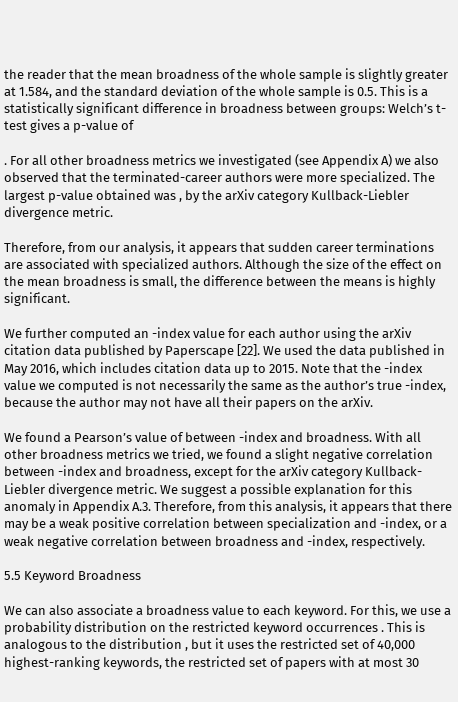the reader that the mean broadness of the whole sample is slightly greater at 1.584, and the standard deviation of the whole sample is 0.5. This is a statistically significant difference in broadness between groups: Welch’s t-test gives a p-value of

. For all other broadness metrics we investigated (see Appendix A) we also observed that the terminated-career authors were more specialized. The largest p-value obtained was , by the arXiv category Kullback-Liebler divergence metric.

Therefore, from our analysis, it appears that sudden career terminations are associated with specialized authors. Although the size of the effect on the mean broadness is small, the difference between the means is highly significant.

We further computed an -index value for each author using the arXiv citation data published by Paperscape [22]. We used the data published in May 2016, which includes citation data up to 2015. Note that the -index value we computed is not necessarily the same as the author’s true -index, because the author may not have all their papers on the arXiv.

We found a Pearson’s value of between -index and broadness. With all other broadness metrics we tried, we found a slight negative correlation between -index and broadness, except for the arXiv category Kullback-Liebler divergence metric. We suggest a possible explanation for this anomaly in Appendix A.3. Therefore, from this analysis, it appears that there may be a weak positive correlation between specialization and -index, or a weak negative correlation between broadness and -index, respectively.

5.5 Keyword Broadness

We can also associate a broadness value to each keyword. For this, we use a probability distribution on the restricted keyword occurrences . This is analogous to the distribution , but it uses the restricted set of 40,000 highest-ranking keywords, the restricted set of papers with at most 30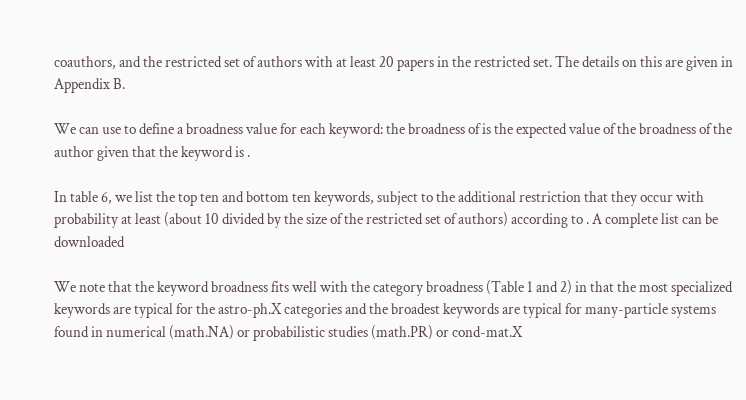coauthors, and the restricted set of authors with at least 20 papers in the restricted set. The details on this are given in Appendix B.

We can use to define a broadness value for each keyword: the broadness of is the expected value of the broadness of the author given that the keyword is .

In table 6, we list the top ten and bottom ten keywords, subject to the additional restriction that they occur with probability at least (about 10 divided by the size of the restricted set of authors) according to . A complete list can be downloaded

We note that the keyword broadness fits well with the category broadness (Table 1 and 2) in that the most specialized keywords are typical for the astro-ph.X categories and the broadest keywords are typical for many-particle systems found in numerical (math.NA) or probabilistic studies (math.PR) or cond-mat.X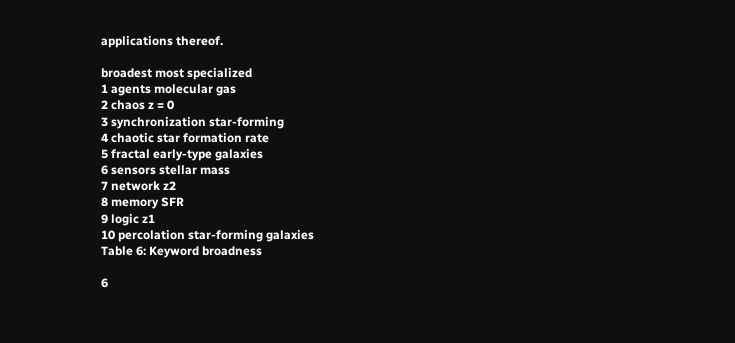applications thereof.

broadest most specialized
1 agents molecular gas
2 chaos z = 0
3 synchronization star-forming
4 chaotic star formation rate
5 fractal early-type galaxies
6 sensors stellar mass
7 network z2
8 memory SFR
9 logic z1
10 percolation star-forming galaxies
Table 6: Keyword broadness

6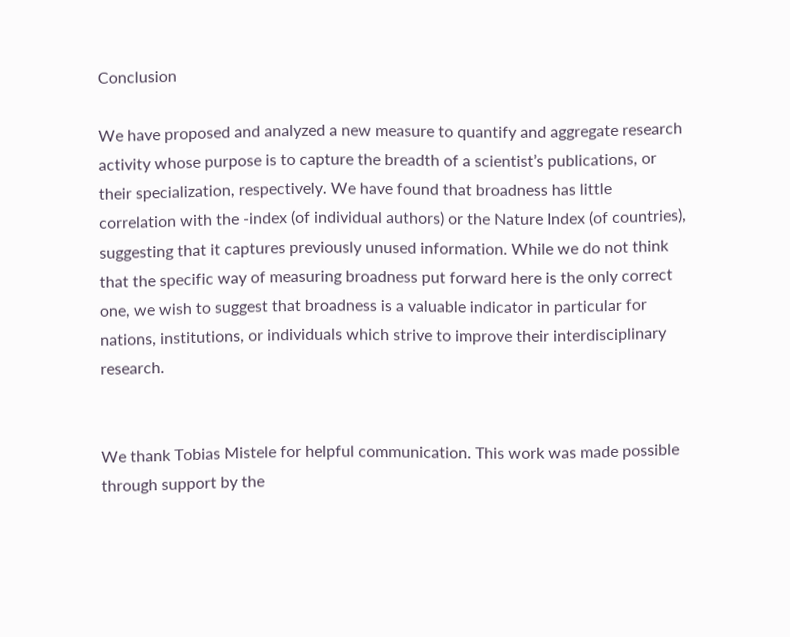Conclusion

We have proposed and analyzed a new measure to quantify and aggregate research activity whose purpose is to capture the breadth of a scientist’s publications, or their specialization, respectively. We have found that broadness has little correlation with the -index (of individual authors) or the Nature Index (of countries), suggesting that it captures previously unused information. While we do not think that the specific way of measuring broadness put forward here is the only correct one, we wish to suggest that broadness is a valuable indicator in particular for nations, institutions, or individuals which strive to improve their interdisciplinary research.


We thank Tobias Mistele for helpful communication. This work was made possible through support by the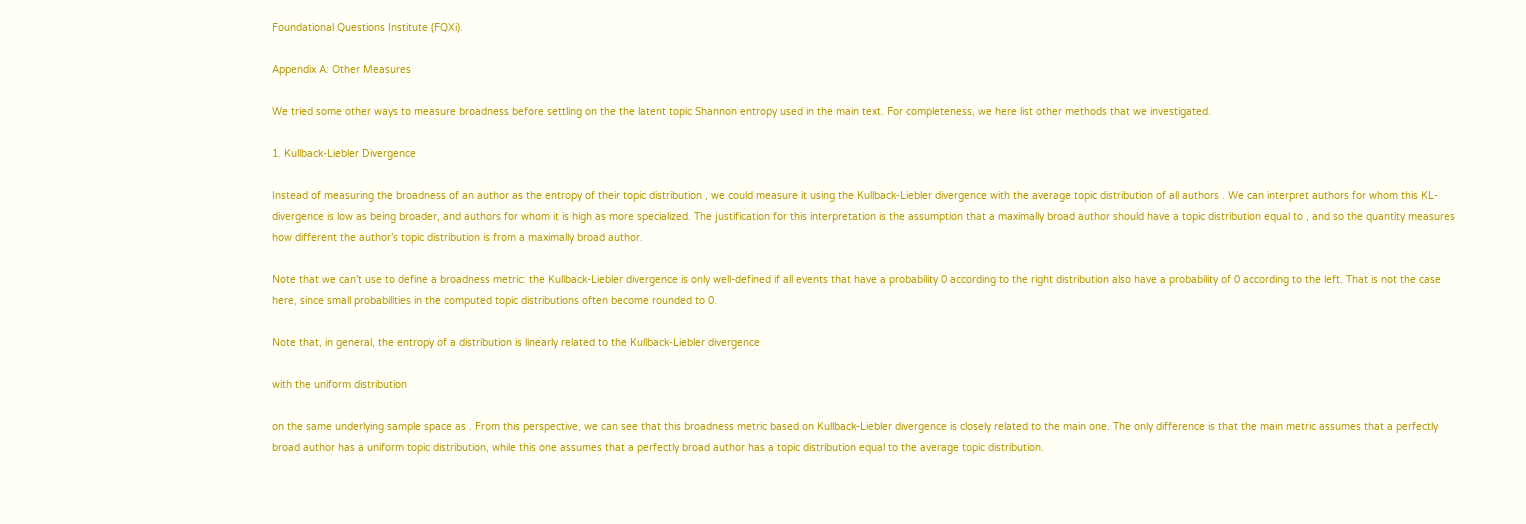Foundational Questions Institute (FQXi).

Appendix A: Other Measures

We tried some other ways to measure broadness before settling on the the latent topic Shannon entropy used in the main text. For completeness, we here list other methods that we investigated.

1. Kullback-Liebler Divergence

Instead of measuring the broadness of an author as the entropy of their topic distribution , we could measure it using the Kullback-Liebler divergence with the average topic distribution of all authors . We can interpret authors for whom this KL-divergence is low as being broader, and authors for whom it is high as more specialized. The justification for this interpretation is the assumption that a maximally broad author should have a topic distribution equal to , and so the quantity measures how different the author’s topic distribution is from a maximally broad author.

Note that we can’t use to define a broadness metric: the Kullback-Liebler divergence is only well-defined if all events that have a probability 0 according to the right distribution also have a probability of 0 according to the left. That is not the case here, since small probabilities in the computed topic distributions often become rounded to 0.

Note that, in general, the entropy of a distribution is linearly related to the Kullback-Liebler divergence

with the uniform distribution

on the same underlying sample space as . From this perspective, we can see that this broadness metric based on Kullback-Liebler divergence is closely related to the main one. The only difference is that the main metric assumes that a perfectly broad author has a uniform topic distribution, while this one assumes that a perfectly broad author has a topic distribution equal to the average topic distribution.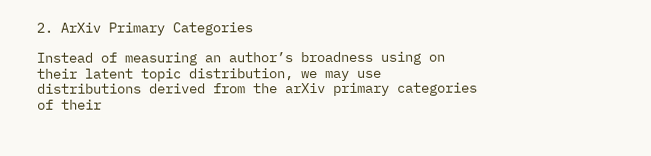2. ArXiv Primary Categories

Instead of measuring an author’s broadness using on their latent topic distribution, we may use distributions derived from the arXiv primary categories of their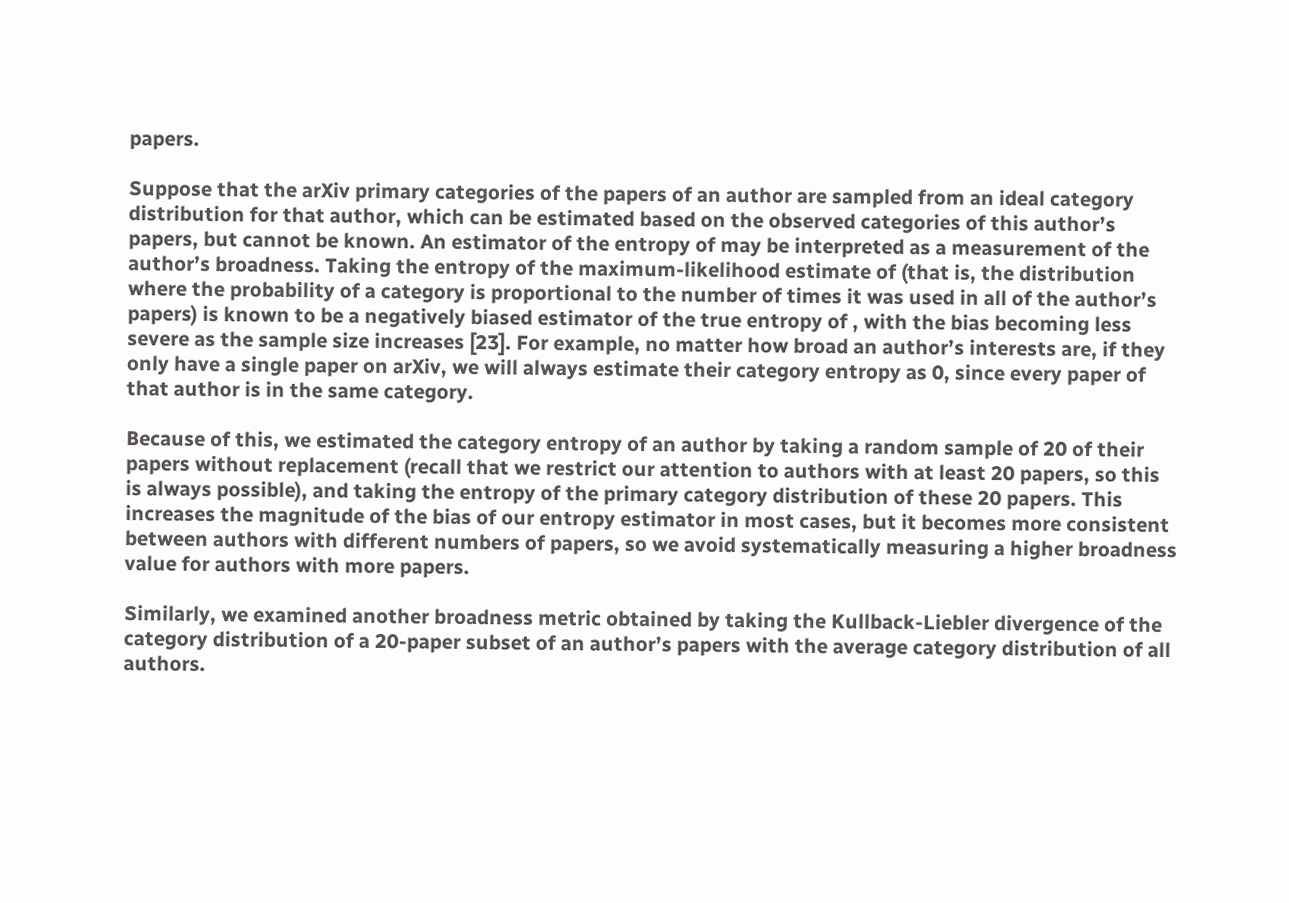papers.

Suppose that the arXiv primary categories of the papers of an author are sampled from an ideal category distribution for that author, which can be estimated based on the observed categories of this author’s papers, but cannot be known. An estimator of the entropy of may be interpreted as a measurement of the author’s broadness. Taking the entropy of the maximum-likelihood estimate of (that is, the distribution where the probability of a category is proportional to the number of times it was used in all of the author’s papers) is known to be a negatively biased estimator of the true entropy of , with the bias becoming less severe as the sample size increases [23]. For example, no matter how broad an author’s interests are, if they only have a single paper on arXiv, we will always estimate their category entropy as 0, since every paper of that author is in the same category.

Because of this, we estimated the category entropy of an author by taking a random sample of 20 of their papers without replacement (recall that we restrict our attention to authors with at least 20 papers, so this is always possible), and taking the entropy of the primary category distribution of these 20 papers. This increases the magnitude of the bias of our entropy estimator in most cases, but it becomes more consistent between authors with different numbers of papers, so we avoid systematically measuring a higher broadness value for authors with more papers.

Similarly, we examined another broadness metric obtained by taking the Kullback-Liebler divergence of the category distribution of a 20-paper subset of an author’s papers with the average category distribution of all authors.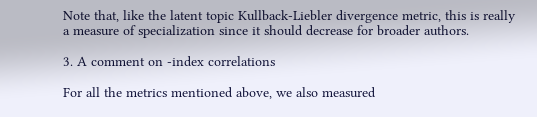Note that, like the latent topic Kullback-Liebler divergence metric, this is really a measure of specialization since it should decrease for broader authors.

3. A comment on -index correlations

For all the metrics mentioned above, we also measured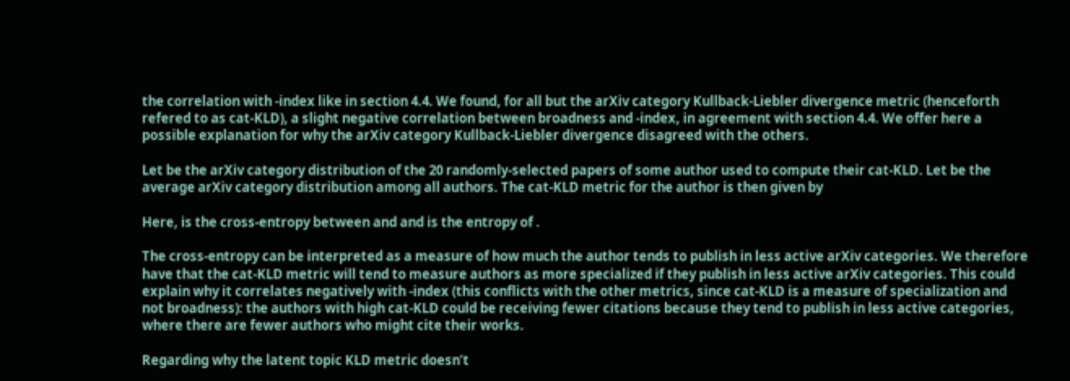the correlation with -index like in section 4.4. We found, for all but the arXiv category Kullback-Liebler divergence metric (henceforth refered to as cat-KLD), a slight negative correlation between broadness and -index, in agreement with section 4.4. We offer here a possible explanation for why the arXiv category Kullback-Liebler divergence disagreed with the others.

Let be the arXiv category distribution of the 20 randomly-selected papers of some author used to compute their cat-KLD. Let be the average arXiv category distribution among all authors. The cat-KLD metric for the author is then given by

Here, is the cross-entropy between and and is the entropy of .

The cross-entropy can be interpreted as a measure of how much the author tends to publish in less active arXiv categories. We therefore have that the cat-KLD metric will tend to measure authors as more specialized if they publish in less active arXiv categories. This could explain why it correlates negatively with -index (this conflicts with the other metrics, since cat-KLD is a measure of specialization and not broadness): the authors with high cat-KLD could be receiving fewer citations because they tend to publish in less active categories, where there are fewer authors who might cite their works.

Regarding why the latent topic KLD metric doesn’t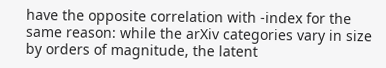have the opposite correlation with -index for the same reason: while the arXiv categories vary in size by orders of magnitude, the latent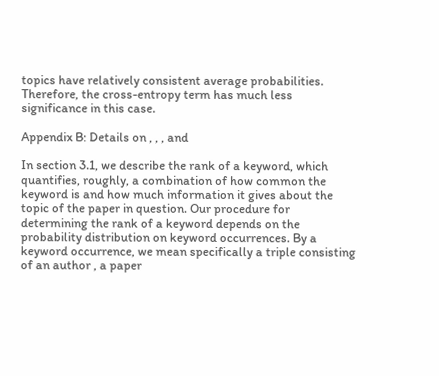topics have relatively consistent average probabilities. Therefore, the cross-entropy term has much less significance in this case.

Appendix B: Details on , , , and

In section 3.1, we describe the rank of a keyword, which quantifies, roughly, a combination of how common the keyword is and how much information it gives about the topic of the paper in question. Our procedure for determining the rank of a keyword depends on the probability distribution on keyword occurrences. By a keyword occurrence, we mean specifically a triple consisting of an author , a paper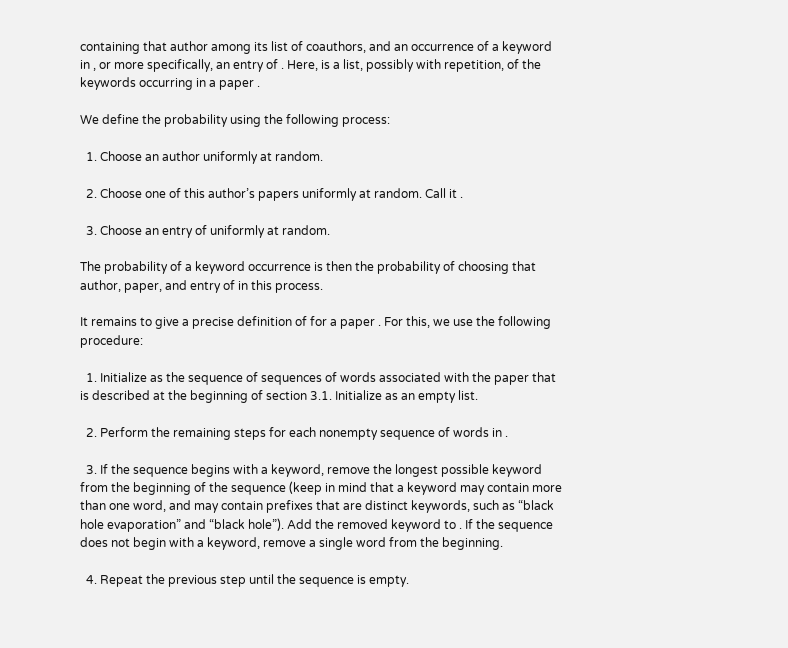containing that author among its list of coauthors, and an occurrence of a keyword in , or more specifically, an entry of . Here, is a list, possibly with repetition, of the keywords occurring in a paper .

We define the probability using the following process:

  1. Choose an author uniformly at random.

  2. Choose one of this author’s papers uniformly at random. Call it .

  3. Choose an entry of uniformly at random.

The probability of a keyword occurrence is then the probability of choosing that author, paper, and entry of in this process.

It remains to give a precise definition of for a paper . For this, we use the following procedure:

  1. Initialize as the sequence of sequences of words associated with the paper that is described at the beginning of section 3.1. Initialize as an empty list.

  2. Perform the remaining steps for each nonempty sequence of words in .

  3. If the sequence begins with a keyword, remove the longest possible keyword from the beginning of the sequence (keep in mind that a keyword may contain more than one word, and may contain prefixes that are distinct keywords, such as “black hole evaporation” and “black hole”). Add the removed keyword to . If the sequence does not begin with a keyword, remove a single word from the beginning.

  4. Repeat the previous step until the sequence is empty.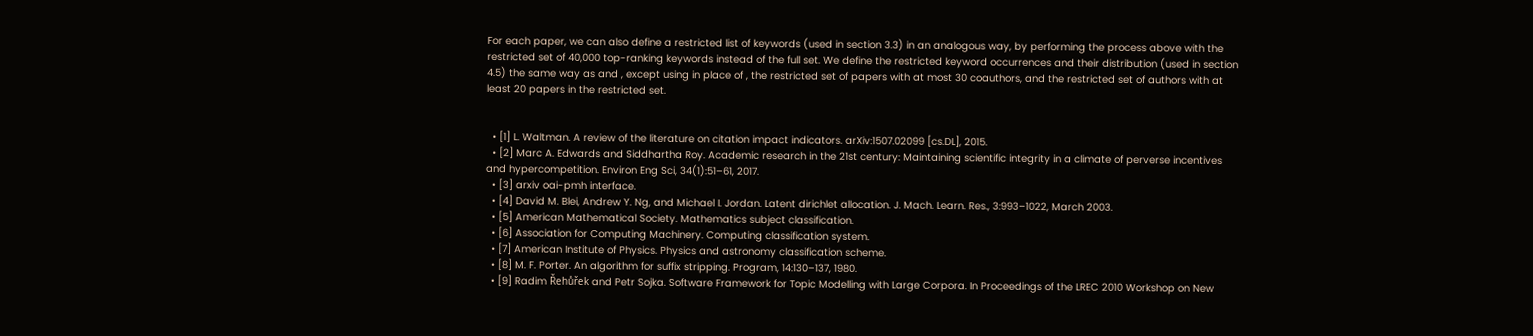For each paper, we can also define a restricted list of keywords (used in section 3.3) in an analogous way, by performing the process above with the restricted set of 40,000 top-ranking keywords instead of the full set. We define the restricted keyword occurrences and their distribution (used in section 4.5) the same way as and , except using in place of , the restricted set of papers with at most 30 coauthors, and the restricted set of authors with at least 20 papers in the restricted set.


  • [1] L. Waltman. A review of the literature on citation impact indicators. arXiv:1507.02099 [cs.DL], 2015.
  • [2] Marc A. Edwards and Siddhartha Roy. Academic research in the 21st century: Maintaining scientific integrity in a climate of perverse incentives and hypercompetition. Environ Eng Sci, 34(1):51–61, 2017.
  • [3] arxiv oai-pmh interface.
  • [4] David M. Blei, Andrew Y. Ng, and Michael I. Jordan. Latent dirichlet allocation. J. Mach. Learn. Res., 3:993–1022, March 2003.
  • [5] American Mathematical Society. Mathematics subject classification.
  • [6] Association for Computing Machinery. Computing classification system.
  • [7] American Institute of Physics. Physics and astronomy classification scheme.
  • [8] M. F. Porter. An algorithm for suffix stripping. Program, 14:130–137, 1980.
  • [9] Radim Řehůřek and Petr Sojka. Software Framework for Topic Modelling with Large Corpora. In Proceedings of the LREC 2010 Workshop on New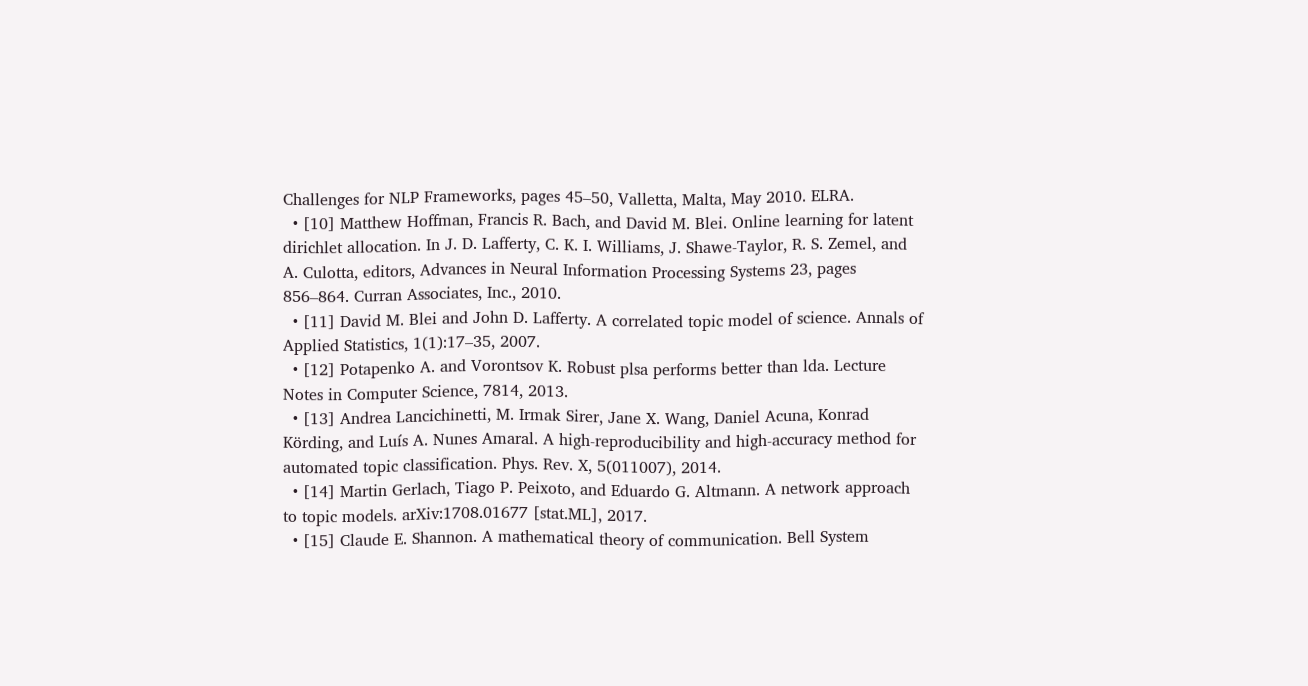Challenges for NLP Frameworks, pages 45–50, Valletta, Malta, May 2010. ELRA.
  • [10] Matthew Hoffman, Francis R. Bach, and David M. Blei. Online learning for latent dirichlet allocation. In J. D. Lafferty, C. K. I. Williams, J. Shawe-Taylor, R. S. Zemel, and A. Culotta, editors, Advances in Neural Information Processing Systems 23, pages 856–864. Curran Associates, Inc., 2010.
  • [11] David M. Blei and John D. Lafferty. A correlated topic model of science. Annals of Applied Statistics, 1(1):17–35, 2007.
  • [12] Potapenko A. and Vorontsov K. Robust plsa performs better than lda. Lecture Notes in Computer Science, 7814, 2013.
  • [13] Andrea Lancichinetti, M. Irmak Sirer, Jane X. Wang, Daniel Acuna, Konrad Körding, and Luís A. Nunes Amaral. A high-reproducibility and high-accuracy method for automated topic classification. Phys. Rev. X, 5(011007), 2014.
  • [14] Martin Gerlach, Tiago P. Peixoto, and Eduardo G. Altmann. A network approach to topic models. arXiv:1708.01677 [stat.ML], 2017.
  • [15] Claude E. Shannon. A mathematical theory of communication. Bell System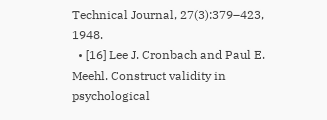Technical Journal, 27(3):379–423, 1948.
  • [16] Lee J. Cronbach and Paul E. Meehl. Construct validity in psychological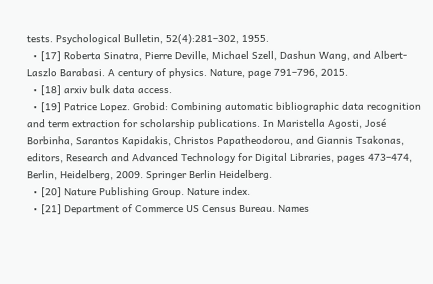tests. Psychological Bulletin, 52(4):281–302, 1955.
  • [17] Roberta Sinatra, Pierre Deville, Michael Szell, Dashun Wang, and Albert-Laszlo Barabasi. A century of physics. Nature, page 791–796, 2015.
  • [18] arxiv bulk data access.
  • [19] Patrice Lopez. Grobid: Combining automatic bibliographic data recognition and term extraction for scholarship publications. In Maristella Agosti, José Borbinha, Sarantos Kapidakis, Christos Papatheodorou, and Giannis Tsakonas, editors, Research and Advanced Technology for Digital Libraries, pages 473–474, Berlin, Heidelberg, 2009. Springer Berlin Heidelberg.
  • [20] Nature Publishing Group. Nature index.
  • [21] Department of Commerce US Census Bureau. Names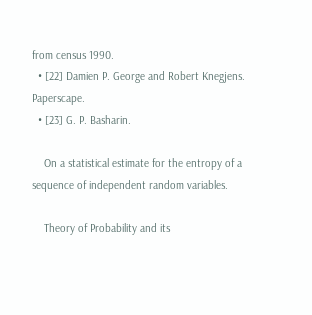from census 1990.
  • [22] Damien P. George and Robert Knegjens. Paperscape.
  • [23] G. P. Basharin.

    On a statistical estimate for the entropy of a sequence of independent random variables.

    Theory of Probability and its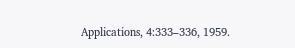Applications, 4:333–336, 1959.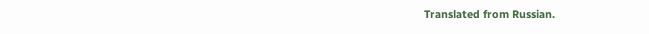Translated from Russian.